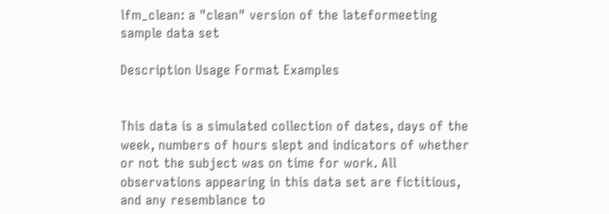lfm_clean: a "clean" version of the lateformeeting sample data set

Description Usage Format Examples


This data is a simulated collection of dates, days of the week, numbers of hours slept and indicators of whether or not the subject was on time for work. All observations appearing in this data set are fictitious, and any resemblance to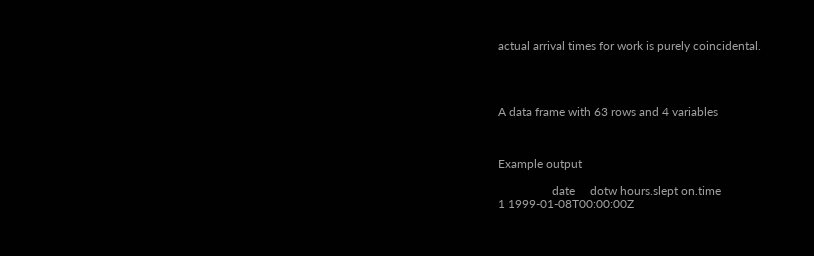actual arrival times for work is purely coincidental.




A data frame with 63 rows and 4 variables



Example output

                  date     dotw hours.slept on.time
1 1999-01-08T00:00:00Z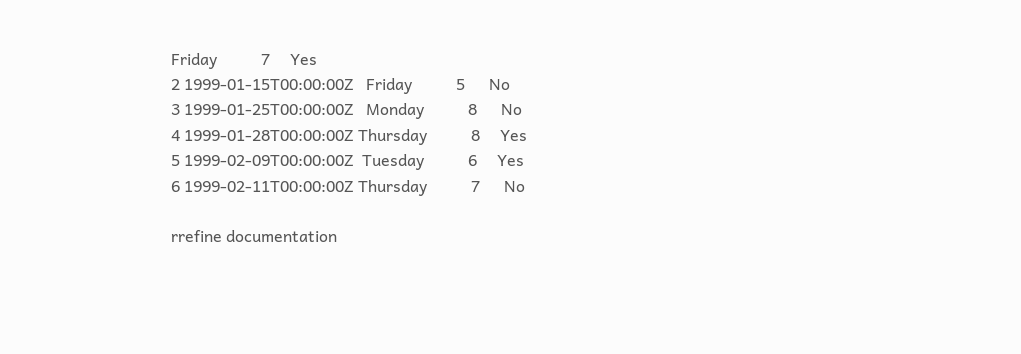Friday           7     Yes
2 1999-01-15T00:00:00Z   Friday           5      No
3 1999-01-25T00:00:00Z   Monday           8      No
4 1999-01-28T00:00:00Z Thursday           8     Yes
5 1999-02-09T00:00:00Z  Tuesday           6     Yes
6 1999-02-11T00:00:00Z Thursday           7      No

rrefine documentation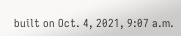built on Oct. 4, 2021, 9:07 a.m.